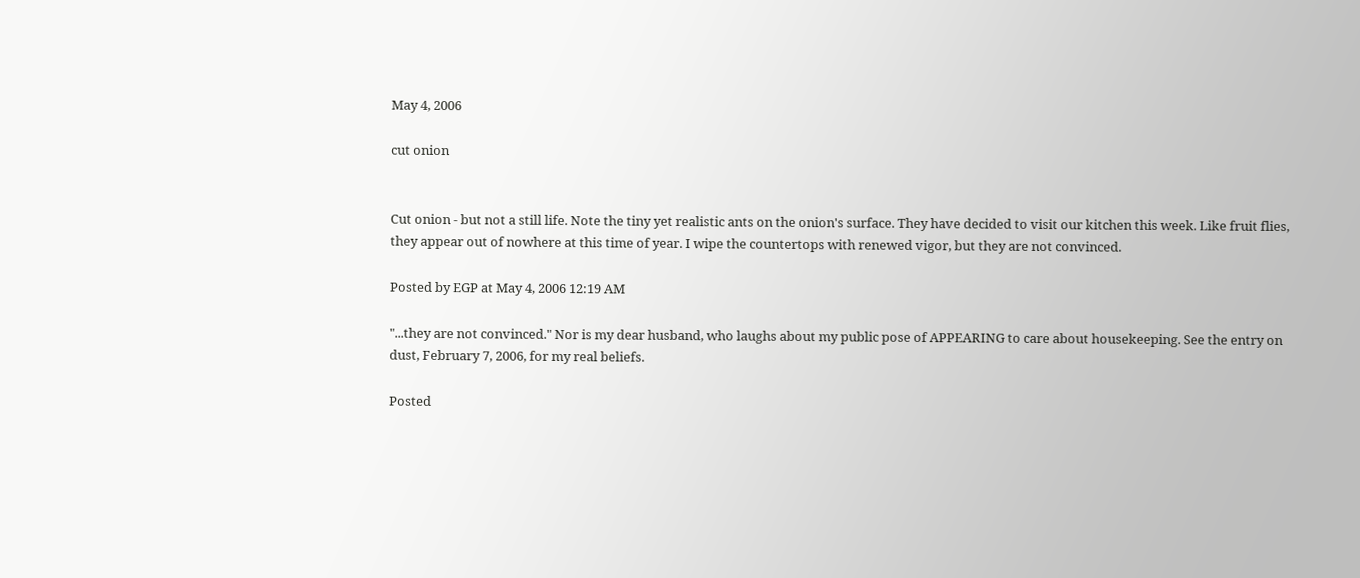May 4, 2006

cut onion


Cut onion - but not a still life. Note the tiny yet realistic ants on the onion's surface. They have decided to visit our kitchen this week. Like fruit flies, they appear out of nowhere at this time of year. I wipe the countertops with renewed vigor, but they are not convinced.

Posted by EGP at May 4, 2006 12:19 AM

"...they are not convinced." Nor is my dear husband, who laughs about my public pose of APPEARING to care about housekeeping. See the entry on dust, February 7, 2006, for my real beliefs.

Posted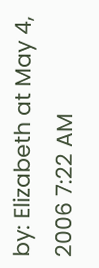by: Elizabeth at May 4, 2006 7:22 AM